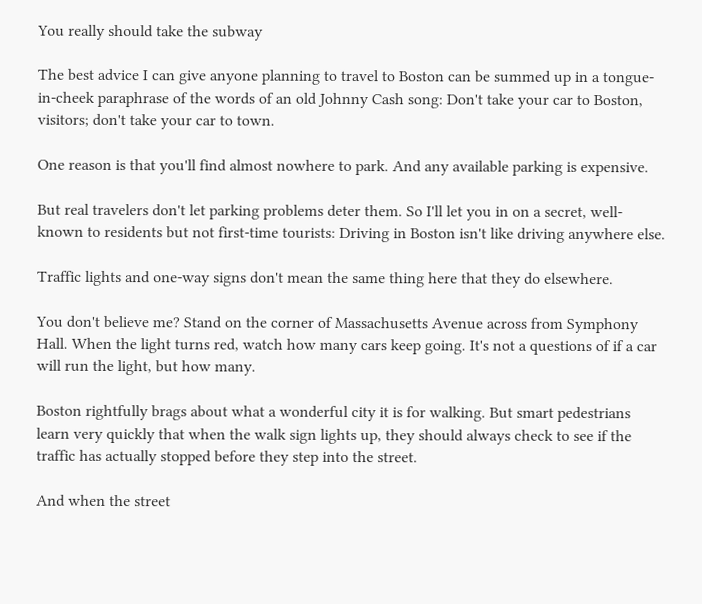You really should take the subway

The best advice I can give anyone planning to travel to Boston can be summed up in a tongue-in-cheek paraphrase of the words of an old Johnny Cash song: Don't take your car to Boston, visitors; don't take your car to town.

One reason is that you'll find almost nowhere to park. And any available parking is expensive.

But real travelers don't let parking problems deter them. So I'll let you in on a secret, well-known to residents but not first-time tourists: Driving in Boston isn't like driving anywhere else.

Traffic lights and one-way signs don't mean the same thing here that they do elsewhere.

You don't believe me? Stand on the corner of Massachusetts Avenue across from Symphony Hall. When the light turns red, watch how many cars keep going. It's not a questions of if a car will run the light, but how many.

Boston rightfully brags about what a wonderful city it is for walking. But smart pedestrians learn very quickly that when the walk sign lights up, they should always check to see if the traffic has actually stopped before they step into the street.

And when the street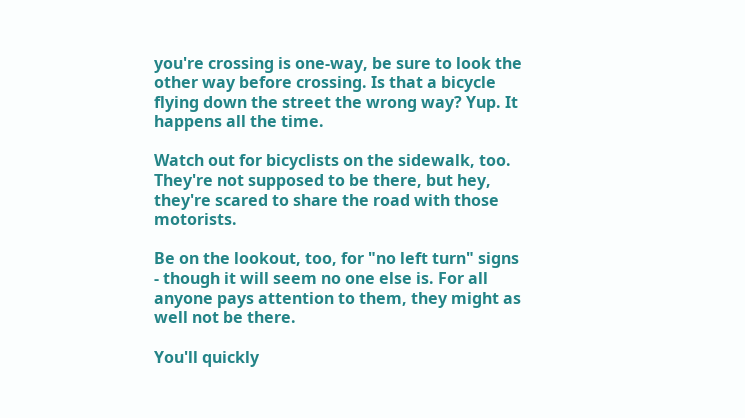you're crossing is one-way, be sure to look the other way before crossing. Is that a bicycle flying down the street the wrong way? Yup. It happens all the time.

Watch out for bicyclists on the sidewalk, too. They're not supposed to be there, but hey, they're scared to share the road with those motorists.

Be on the lookout, too, for "no left turn" signs - though it will seem no one else is. For all anyone pays attention to them, they might as well not be there.

You'll quickly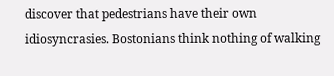discover that pedestrians have their own idiosyncrasies. Bostonians think nothing of walking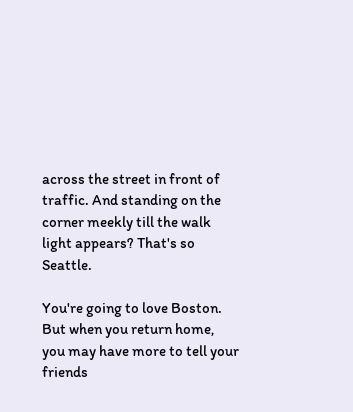across the street in front of traffic. And standing on the corner meekly till the walk light appears? That's so Seattle.

You're going to love Boston. But when you return home, you may have more to tell your friends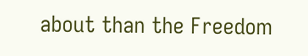about than the Freedom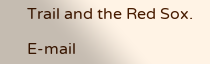Trail and the Red Sox.

E-mail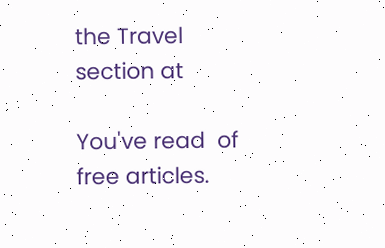the Travel section at

You've read  of  free articles.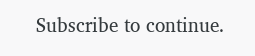Subscribe to continue.